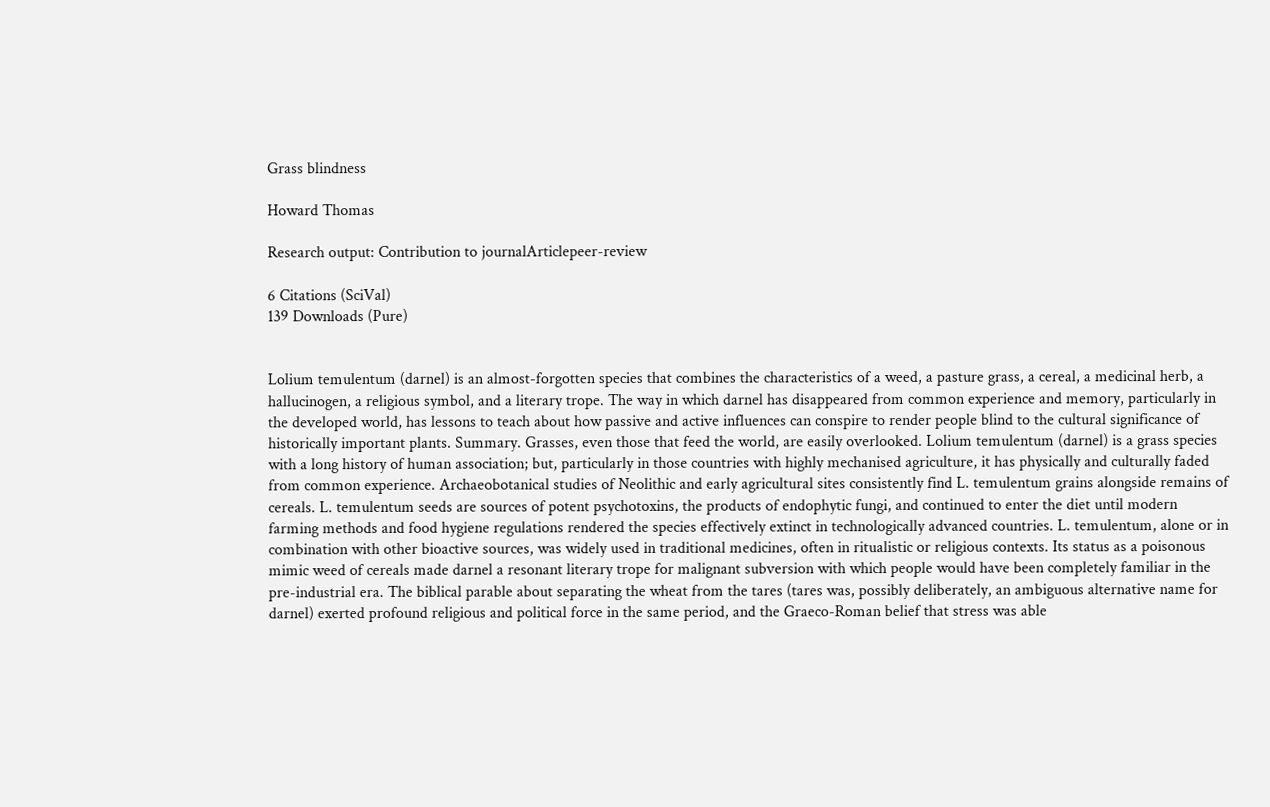Grass blindness

Howard Thomas

Research output: Contribution to journalArticlepeer-review

6 Citations (SciVal)
139 Downloads (Pure)


Lolium temulentum (darnel) is an almost-forgotten species that combines the characteristics of a weed, a pasture grass, a cereal, a medicinal herb, a hallucinogen, a religious symbol, and a literary trope. The way in which darnel has disappeared from common experience and memory, particularly in the developed world, has lessons to teach about how passive and active influences can conspire to render people blind to the cultural significance of historically important plants. Summary. Grasses, even those that feed the world, are easily overlooked. Lolium temulentum (darnel) is a grass species with a long history of human association; but, particularly in those countries with highly mechanised agriculture, it has physically and culturally faded from common experience. Archaeobotanical studies of Neolithic and early agricultural sites consistently find L. temulentum grains alongside remains of cereals. L. temulentum seeds are sources of potent psychotoxins, the products of endophytic fungi, and continued to enter the diet until modern farming methods and food hygiene regulations rendered the species effectively extinct in technologically advanced countries. L. temulentum, alone or in combination with other bioactive sources, was widely used in traditional medicines, often in ritualistic or religious contexts. Its status as a poisonous mimic weed of cereals made darnel a resonant literary trope for malignant subversion with which people would have been completely familiar in the pre-industrial era. The biblical parable about separating the wheat from the tares (tares was, possibly deliberately, an ambiguous alternative name for darnel) exerted profound religious and political force in the same period, and the Graeco-Roman belief that stress was able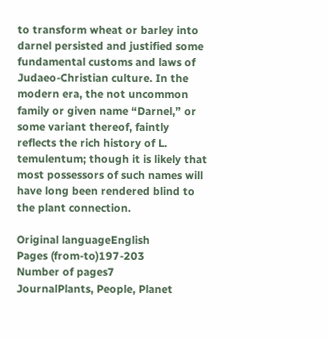to transform wheat or barley into darnel persisted and justified some fundamental customs and laws of Judaeo-Christian culture. In the modern era, the not uncommon family or given name “Darnel,” or some variant thereof, faintly reflects the rich history of L. temulentum; though it is likely that most possessors of such names will have long been rendered blind to the plant connection.

Original languageEnglish
Pages (from-to)197-203
Number of pages7
JournalPlants, People, Planet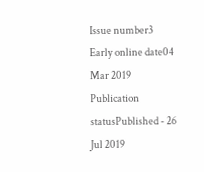Issue number3
Early online date04 Mar 2019
Publication statusPublished - 26 Jul 2019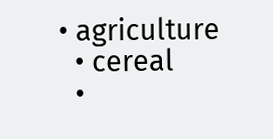• agriculture
  • cereal
  •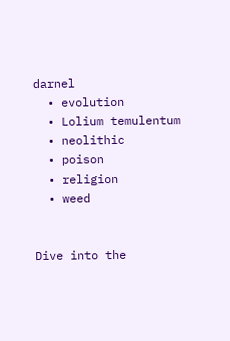darnel
  • evolution
  • Lolium temulentum
  • neolithic
  • poison
  • religion
  • weed


Dive into the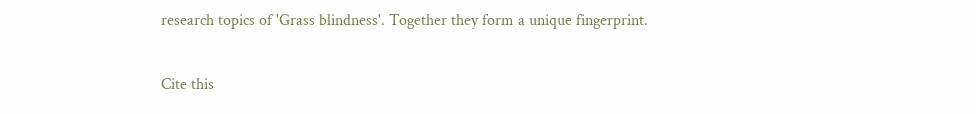research topics of 'Grass blindness'. Together they form a unique fingerprint.

Cite this